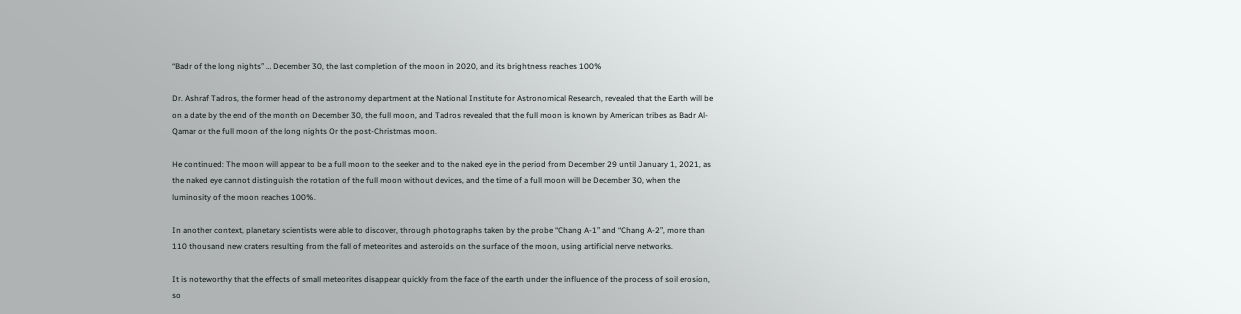“Badr of the long nights” … December 30, the last completion of the moon in 2020, and its brightness reaches 100%

Dr. Ashraf Tadros, the former head of the astronomy department at the National Institute for Astronomical Research, revealed that the Earth will be on a date by the end of the month on December 30, the full moon, and Tadros revealed that the full moon is known by American tribes as Badr Al-Qamar or the full moon of the long nights Or the post-Christmas moon.

He continued: The moon will appear to be a full moon to the seeker and to the naked eye in the period from December 29 until January 1, 2021, as the naked eye cannot distinguish the rotation of the full moon without devices, and the time of a full moon will be December 30, when the luminosity of the moon reaches 100%.

In another context, planetary scientists were able to discover, through photographs taken by the probe “Chang A-1” and “Chang A-2”, more than 110 thousand new craters resulting from the fall of meteorites and asteroids on the surface of the moon, using artificial nerve networks.

It is noteworthy that the effects of small meteorites disappear quickly from the face of the earth under the influence of the process of soil erosion, so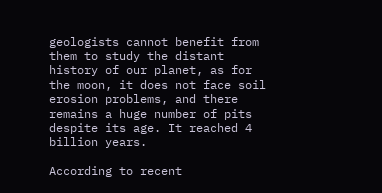geologists cannot benefit from them to study the distant history of our planet, as for the moon, it does not face soil erosion problems, and there remains a huge number of pits despite its age. It reached 4 billion years.

According to recent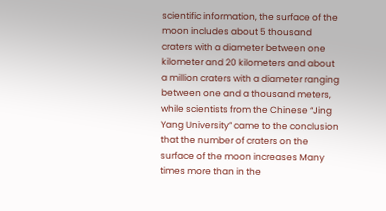scientific information, the surface of the moon includes about 5 thousand craters with a diameter between one kilometer and 20 kilometers and about a million craters with a diameter ranging between one and a thousand meters, while scientists from the Chinese “Jing Yang University” came to the conclusion that the number of craters on the surface of the moon increases Many times more than in the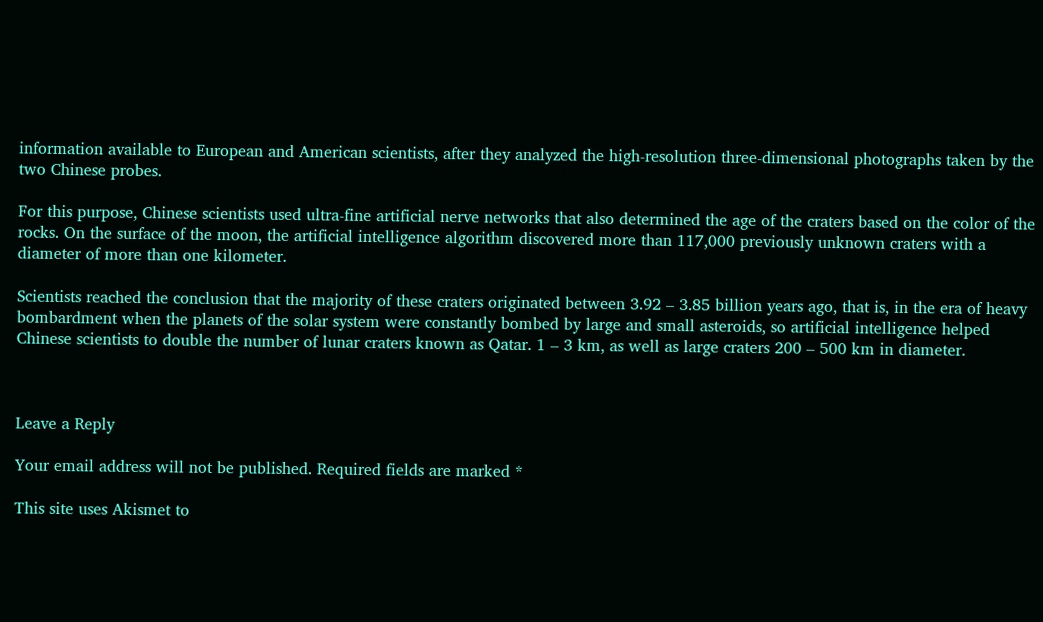information available to European and American scientists, after they analyzed the high-resolution three-dimensional photographs taken by the two Chinese probes.

For this purpose, Chinese scientists used ultra-fine artificial nerve networks that also determined the age of the craters based on the color of the rocks. On the surface of the moon, the artificial intelligence algorithm discovered more than 117,000 previously unknown craters with a diameter of more than one kilometer.

Scientists reached the conclusion that the majority of these craters originated between 3.92 – 3.85 billion years ago, that is, in the era of heavy bombardment when the planets of the solar system were constantly bombed by large and small asteroids, so artificial intelligence helped Chinese scientists to double the number of lunar craters known as Qatar. 1 – 3 km, as well as large craters 200 – 500 km in diameter.



Leave a Reply

Your email address will not be published. Required fields are marked *

This site uses Akismet to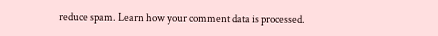reduce spam. Learn how your comment data is processed.